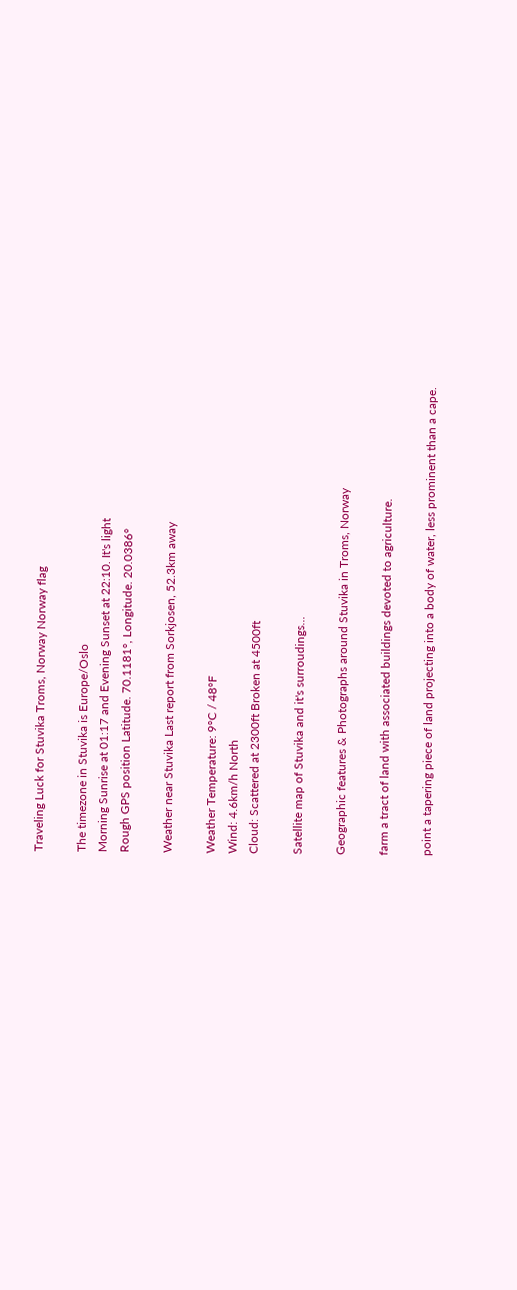Traveling Luck for Stuvika Troms, Norway Norway flag

The timezone in Stuvika is Europe/Oslo
Morning Sunrise at 01:17 and Evening Sunset at 22:10. It's light
Rough GPS position Latitude. 70.1181°, Longitude. 20.0386°

Weather near Stuvika Last report from Sorkjosen, 52.3km away

Weather Temperature: 9°C / 48°F
Wind: 4.6km/h North
Cloud: Scattered at 2300ft Broken at 4500ft

Satellite map of Stuvika and it's surroudings...

Geographic features & Photographs around Stuvika in Troms, Norway

farm a tract of land with associated buildings devoted to agriculture.

point a tapering piece of land projecting into a body of water, less prominent than a cape.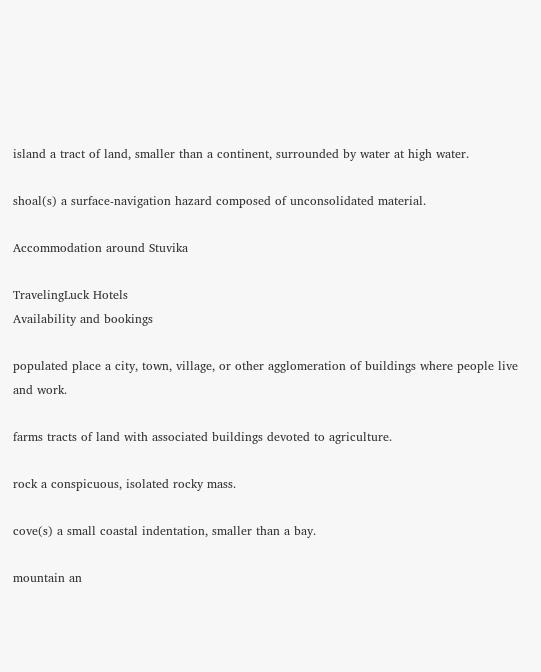island a tract of land, smaller than a continent, surrounded by water at high water.

shoal(s) a surface-navigation hazard composed of unconsolidated material.

Accommodation around Stuvika

TravelingLuck Hotels
Availability and bookings

populated place a city, town, village, or other agglomeration of buildings where people live and work.

farms tracts of land with associated buildings devoted to agriculture.

rock a conspicuous, isolated rocky mass.

cove(s) a small coastal indentation, smaller than a bay.

mountain an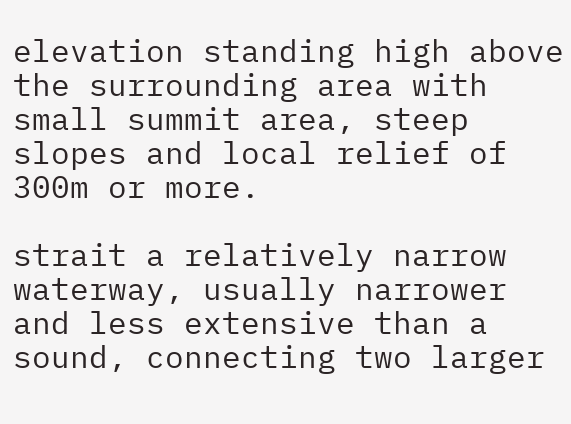elevation standing high above the surrounding area with small summit area, steep slopes and local relief of 300m or more.

strait a relatively narrow waterway, usually narrower and less extensive than a sound, connecting two larger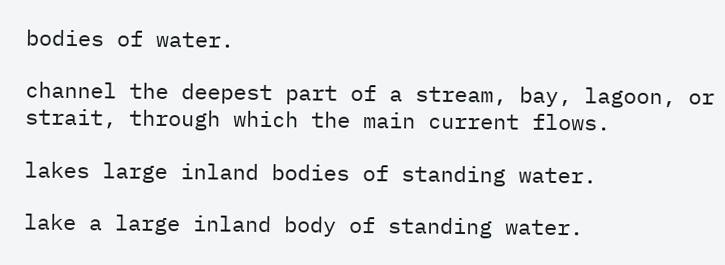bodies of water.

channel the deepest part of a stream, bay, lagoon, or strait, through which the main current flows.

lakes large inland bodies of standing water.

lake a large inland body of standing water.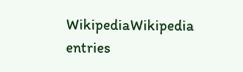WikipediaWikipedia entries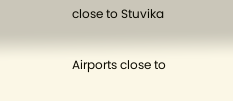close to Stuvika

Airports close to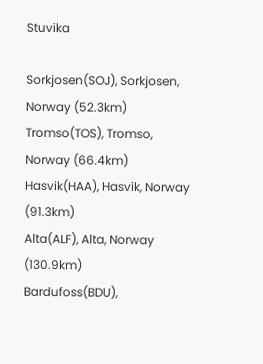Stuvika

Sorkjosen(SOJ), Sorkjosen, Norway (52.3km)
Tromso(TOS), Tromso, Norway (66.4km)
Hasvik(HAA), Hasvik, Norway (91.3km)
Alta(ALF), Alta, Norway (130.9km)
Bardufoss(BDU),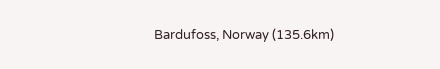Bardufoss, Norway (135.6km)